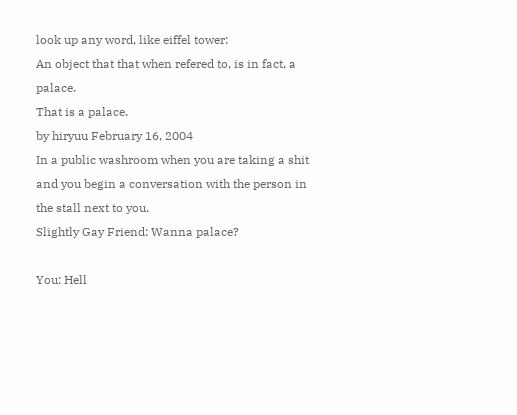look up any word, like eiffel tower:
An object that that when refered to, is in fact, a palace.
That is a palace.
by hiryuu February 16, 2004
In a public washroom when you are taking a shit and you begin a conversation with the person in the stall next to you.
Slightly Gay Friend: Wanna palace?

You: Hell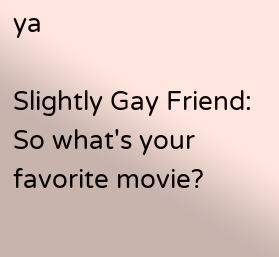ya

Slightly Gay Friend: So what's your favorite movie?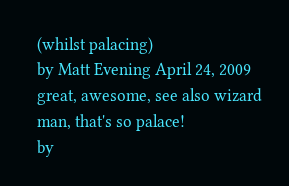(whilst palacing)
by Matt Evening April 24, 2009
great, awesome, see also wizard
man, that's so palace!
by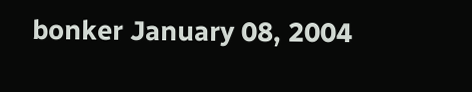bonker January 08, 2004